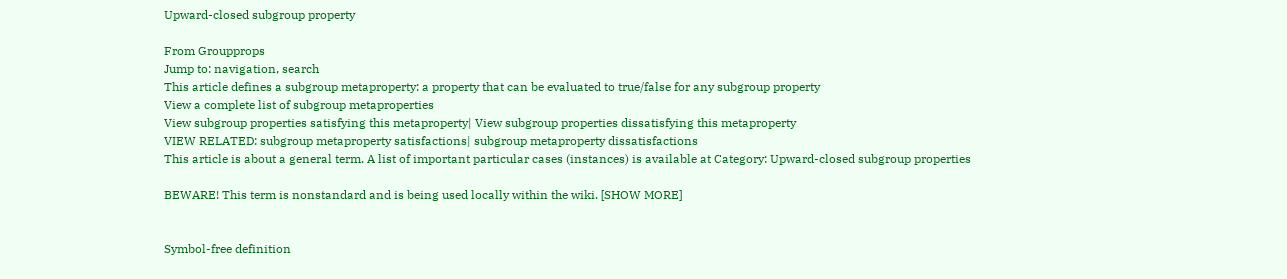Upward-closed subgroup property

From Groupprops
Jump to: navigation, search
This article defines a subgroup metaproperty: a property that can be evaluated to true/false for any subgroup property
View a complete list of subgroup metaproperties
View subgroup properties satisfying this metaproperty| View subgroup properties dissatisfying this metaproperty
VIEW RELATED: subgroup metaproperty satisfactions| subgroup metaproperty dissatisfactions
This article is about a general term. A list of important particular cases (instances) is available at Category: Upward-closed subgroup properties

BEWARE! This term is nonstandard and is being used locally within the wiki. [SHOW MORE]


Symbol-free definition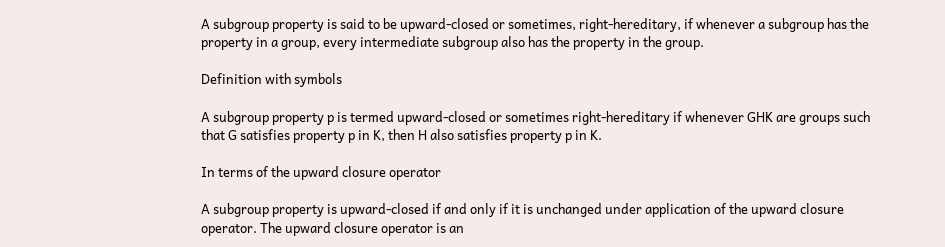A subgroup property is said to be upward-closed or sometimes, right-hereditary, if whenever a subgroup has the property in a group, every intermediate subgroup also has the property in the group.

Definition with symbols

A subgroup property p is termed upward-closed or sometimes right-hereditary if whenever GHK are groups such that G satisfies property p in K, then H also satisfies property p in K.

In terms of the upward closure operator

A subgroup property is upward-closed if and only if it is unchanged under application of the upward closure operator. The upward closure operator is an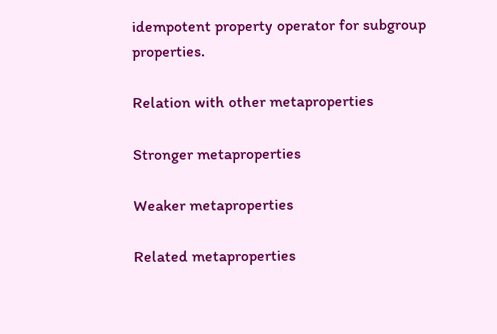idempotent property operator for subgroup properties.

Relation with other metaproperties

Stronger metaproperties

Weaker metaproperties

Related metaproperties